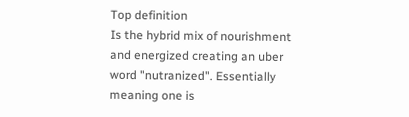Top definition
Is the hybrid mix of nourishment and energized creating an uber word "nutranized". Essentially meaning one is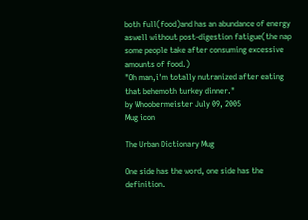both full(food)and has an abundance of energy aswell without post-digestion fatigue(the nap some people take after consuming excessive amounts of food.)
"Oh man,i'm totally nutranized after eating that behemoth turkey dinner."
by Whoobermeister July 09, 2005
Mug icon

The Urban Dictionary Mug

One side has the word, one side has the definition.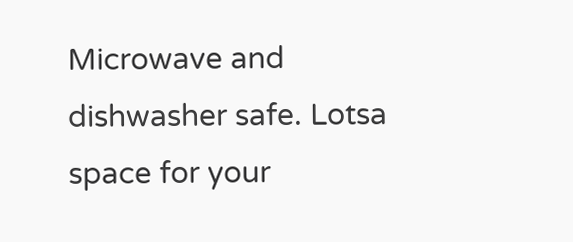Microwave and dishwasher safe. Lotsa space for your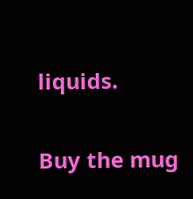liquids.

Buy the mug